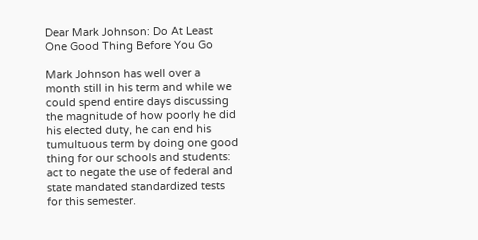Dear Mark Johnson: Do At Least One Good Thing Before You Go

Mark Johnson has well over a month still in his term and while we could spend entire days discussing the magnitude of how poorly he did his elected duty, he can end his tumultuous term by doing one good thing for our schools and students: act to negate the use of federal and state mandated standardized tests for this semester.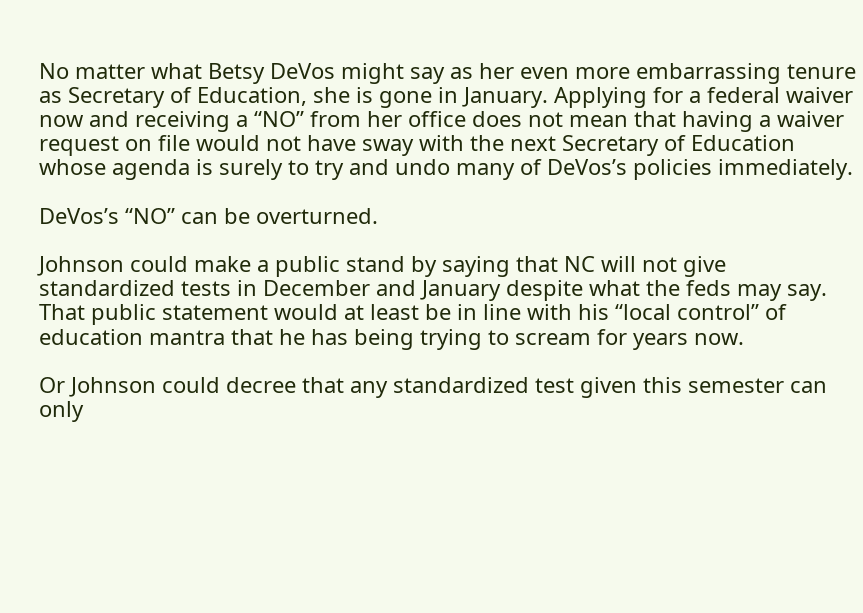No matter what Betsy DeVos might say as her even more embarrassing tenure as Secretary of Education, she is gone in January. Applying for a federal waiver now and receiving a “NO” from her office does not mean that having a waiver request on file would not have sway with the next Secretary of Education whose agenda is surely to try and undo many of DeVos’s policies immediately.

DeVos’s “NO” can be overturned.

Johnson could make a public stand by saying that NC will not give standardized tests in December and January despite what the feds may say. That public statement would at least be in line with his “local control” of education mantra that he has being trying to scream for years now.

Or Johnson could decree that any standardized test given this semester can only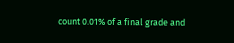count 0.01% of a final grade and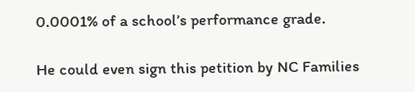0.0001% of a school’s performance grade.

He could even sign this petition by NC Families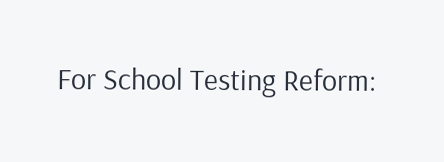For School Testing Reform: